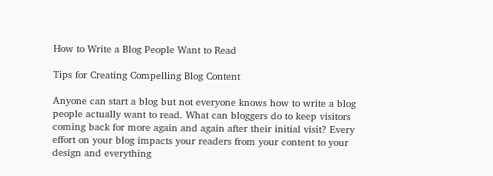How to Write a Blog People Want to Read

Tips for Creating Compelling Blog Content

Anyone can start a blog but not everyone knows how to write a blog people actually want to read. What can bloggers do to keep visitors coming back for more again and again after their initial visit? Every effort on your blog impacts your readers from your content to your design and everything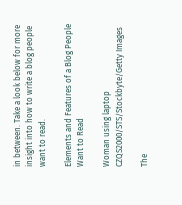in between. Take a look below for more insight into how to write a blog people want to read.

Elements and Features of a Blog People Want to Read

Woman using laptop
CZQS2000/STS/Stockbyte/Getty Images

The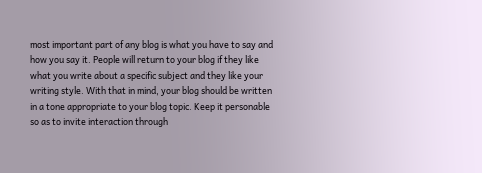most important part of any blog is what you have to say and how you say it. People will return to your blog if they like what you write about a specific subject and they like your writing style. With that in mind, your blog should be written in a tone appropriate to your blog topic. Keep it personable so as to invite interaction through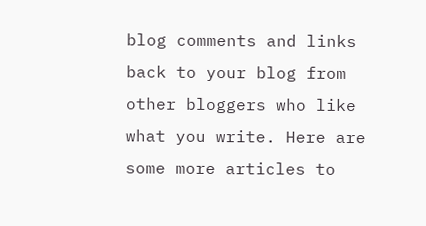blog comments and links back to your blog from other bloggers who like what you write. Here are some more articles to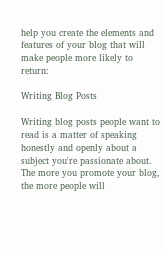help you create the elements and features of your blog that will make people more likely to return:

Writing Blog Posts

Writing blog posts people want to read is a matter of speaking honestly and openly about a subject you're passionate about. The more you promote your blog, the more people will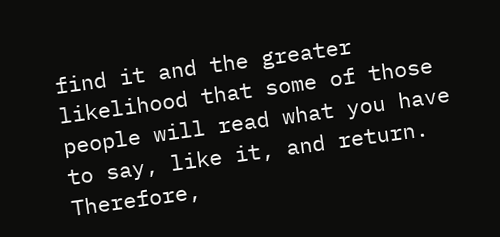find it and the greater likelihood that some of those people will read what you have to say, like it, and return. Therefore,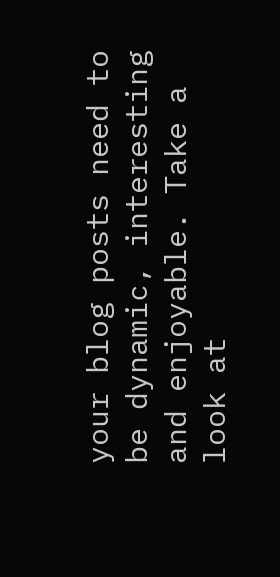your blog posts need to be dynamic, interesting and enjoyable. Take a look at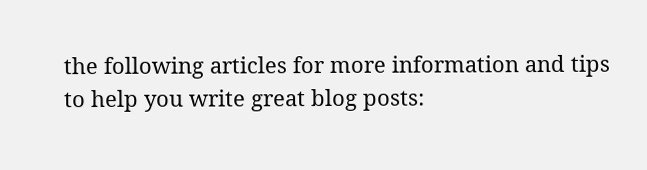the following articles for more information and tips to help you write great blog posts: